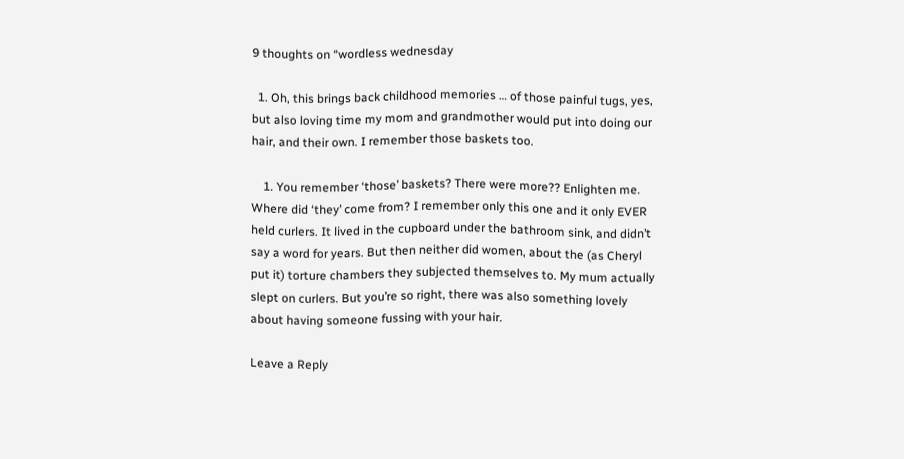9 thoughts on “wordless wednesday

  1. Oh, this brings back childhood memories … of those painful tugs, yes, but also loving time my mom and grandmother would put into doing our hair, and their own. I remember those baskets too.

    1. You remember ‘those’ baskets? There were more?? Enlighten me. Where did ‘they’ come from? I remember only this one and it only EVER held curlers. It lived in the cupboard under the bathroom sink, and didn’t say a word for years. But then neither did women, about the (as Cheryl put it) torture chambers they subjected themselves to. My mum actually slept on curlers. But you’re so right, there was also something lovely about having someone fussing with your hair.

Leave a Reply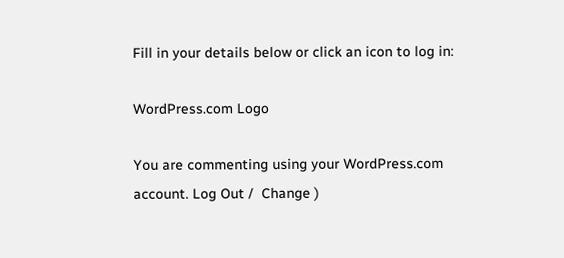Fill in your details below or click an icon to log in:

WordPress.com Logo

You are commenting using your WordPress.com account. Log Out /  Change )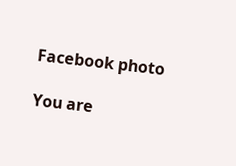Facebook photo

You are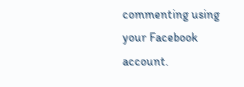commenting using your Facebook account.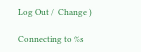Log Out /  Change )

Connecting to %s